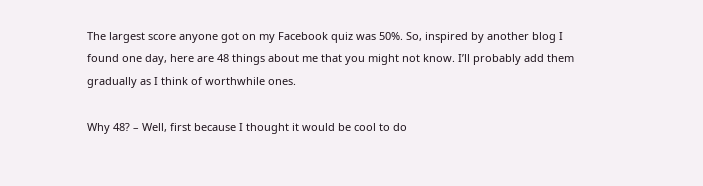The largest score anyone got on my Facebook quiz was 50%. So, inspired by another blog I found one day, here are 48 things about me that you might not know. I’ll probably add them gradually as I think of worthwhile ones.

Why 48? – Well, first because I thought it would be cool to do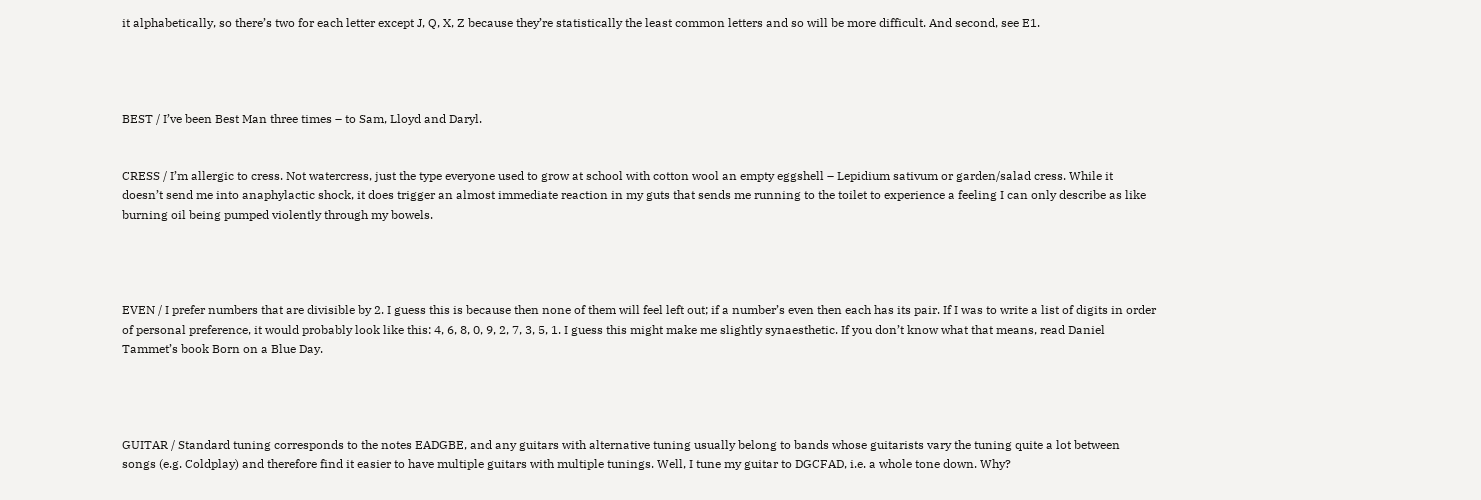it alphabetically, so there’s two for each letter except J, Q, X, Z because they’re statistically the least common letters and so will be more difficult. And second, see E1.




BEST / I’ve been Best Man three times – to Sam, Lloyd and Daryl.


CRESS / I’m allergic to cress. Not watercress, just the type everyone used to grow at school with cotton wool an empty eggshell – Lepidium sativum or garden/salad cress. While it doesn’t send me into anaphylactic shock, it does trigger an almost immediate reaction in my guts that sends me running to the toilet to experience a feeling I can only describe as like burning oil being pumped violently through my bowels.




EVEN / I prefer numbers that are divisible by 2. I guess this is because then none of them will feel left out; if a number’s even then each has its pair. If I was to write a list of digits in order of personal preference, it would probably look like this: 4, 6, 8, 0, 9, 2, 7, 3, 5, 1. I guess this might make me slightly synaesthetic. If you don’t know what that means, read Daniel Tammet’s book Born on a Blue Day.




GUITAR / Standard tuning corresponds to the notes EADGBE, and any guitars with alternative tuning usually belong to bands whose guitarists vary the tuning quite a lot between songs (e.g. Coldplay) and therefore find it easier to have multiple guitars with multiple tunings. Well, I tune my guitar to DGCFAD, i.e. a whole tone down. Why?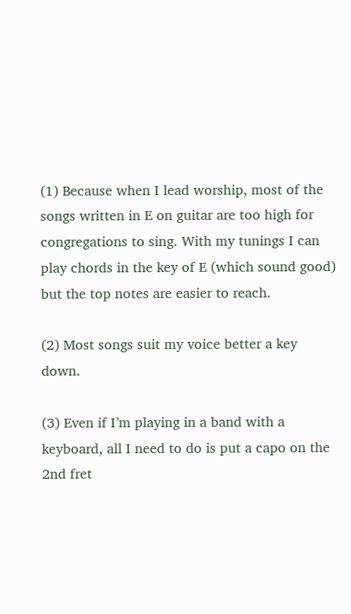(1) Because when I lead worship, most of the songs written in E on guitar are too high for congregations to sing. With my tunings I can play chords in the key of E (which sound good) but the top notes are easier to reach.

(2) Most songs suit my voice better a key down.

(3) Even if I’m playing in a band with a keyboard, all I need to do is put a capo on the 2nd fret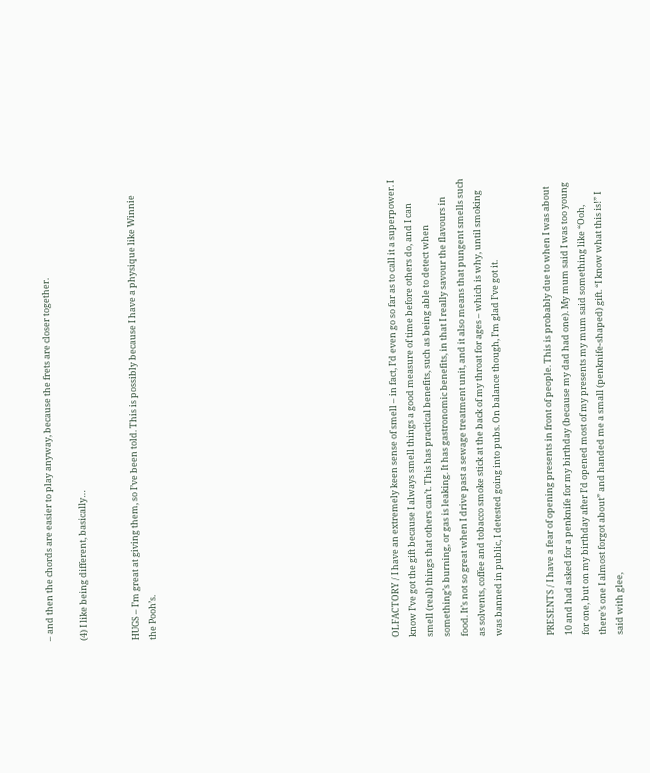– and then the chords are easier to play anyway, because the frets are closer together.

(4) I like being different, basically…


HUGS – I’m great at giving them, so I’ve been told. This is possibly because I have a physique like Winnie the Pooh’s.













OLFACTORY / I have an extremely keen sense of smell – in fact, I’d even go so far as to call it a superpower. I know I’ve got the gift because I always smell things a good measure of time before others do, and I can smell (real) things that others can’t. This has practical benefits, such as being able to detect when something’s burning, or gas is leaking. It has gastronomic benefits, in that I really savour the flavours in food. It’s not so great when I drive past a sewage treatment unit, and it also means that pungent smells such as solvents, coffee and tobacco smoke stick at the back of my throat for ages – which is why, until smoking was banned in public, I detested going into pubs. On balance though, I’m glad I’ve got it.


PRESENTS / I have a fear of opening presents in front of people. This is probably due to when I was about 10 and had asked for a penknife for my birthday (because my dad had one). My mum said I was too young for one, but on my birthday after I’d opened most of my presents my mum said something like “Ooh, there’s one I almost forgot about” and handed me a small (penknife-shaped) gift. “I know what this is!” I said with glee,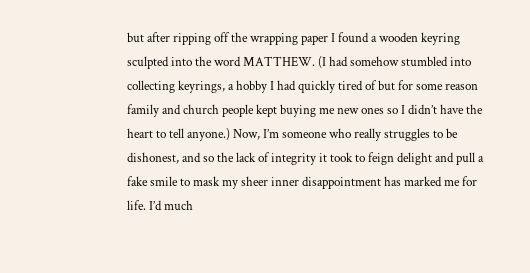but after ripping off the wrapping paper I found a wooden keyring sculpted into the word MATTHEW. (I had somehow stumbled into collecting keyrings, a hobby I had quickly tired of but for some reason family and church people kept buying me new ones so I didn’t have the heart to tell anyone.) Now, I’m someone who really struggles to be dishonest, and so the lack of integrity it took to feign delight and pull a fake smile to mask my sheer inner disappointment has marked me for life. I’d much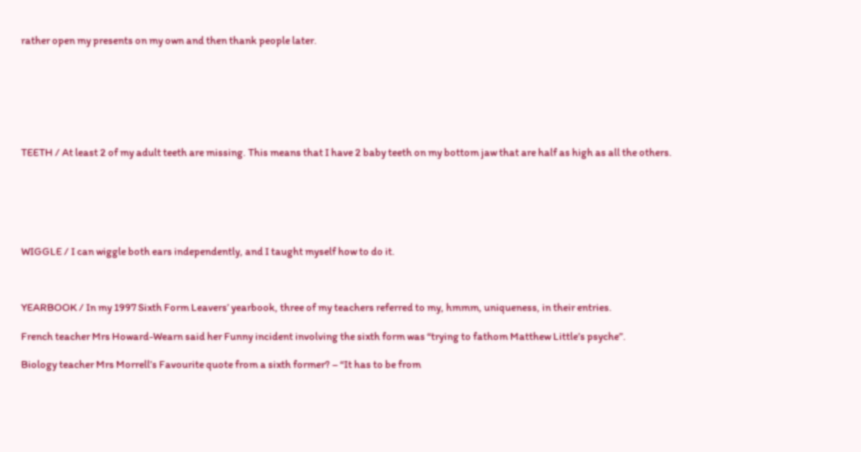rather open my presents on my own and then thank people later.







TEETH / At least 2 of my adult teeth are missing. This means that I have 2 baby teeth on my bottom jaw that are half as high as all the others.






WIGGLE / I can wiggle both ears independently, and I taught myself how to do it.



YEARBOOK / In my 1997 Sixth Form Leavers’ yearbook, three of my teachers referred to my, hmmm, uniqueness, in their entries.

French teacher Mrs Howard-Wearn said her Funny incident involving the sixth form was “trying to fathom Matthew Little’s psyche”.

Biology teacher Mrs Morrell’s Favourite quote from a sixth former? – “It has to be from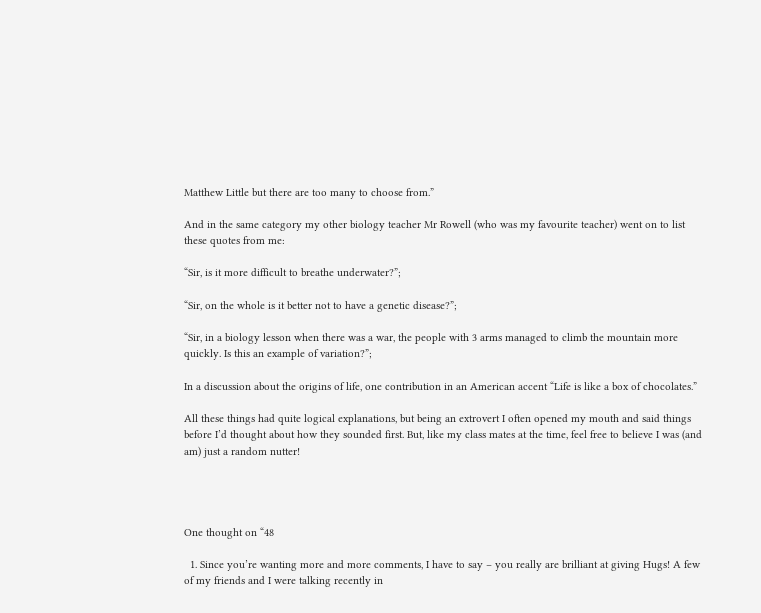Matthew Little but there are too many to choose from.”

And in the same category my other biology teacher Mr Rowell (who was my favourite teacher) went on to list these quotes from me:

“Sir, is it more difficult to breathe underwater?”;

“Sir, on the whole is it better not to have a genetic disease?”;

“Sir, in a biology lesson when there was a war, the people with 3 arms managed to climb the mountain more quickly. Is this an example of variation?”;

In a discussion about the origins of life, one contribution in an American accent “Life is like a box of chocolates.”

All these things had quite logical explanations, but being an extrovert I often opened my mouth and said things before I’d thought about how they sounded first. But, like my class mates at the time, feel free to believe I was (and am) just a random nutter!




One thought on “48

  1. Since you’re wanting more and more comments, I have to say – you really are brilliant at giving Hugs! A few of my friends and I were talking recently in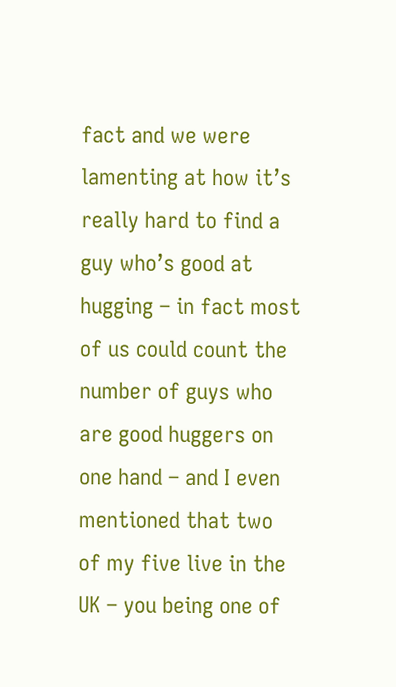fact and we were lamenting at how it’s really hard to find a guy who’s good at hugging – in fact most of us could count the number of guys who are good huggers on one hand – and I even mentioned that two of my five live in the UK – you being one of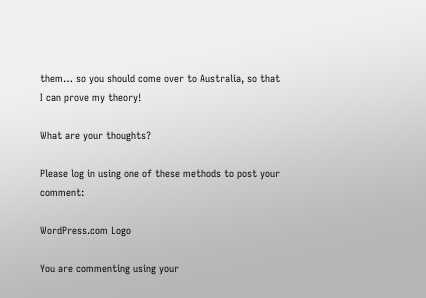them… so you should come over to Australia, so that I can prove my theory!

What are your thoughts?

Please log in using one of these methods to post your comment:

WordPress.com Logo

You are commenting using your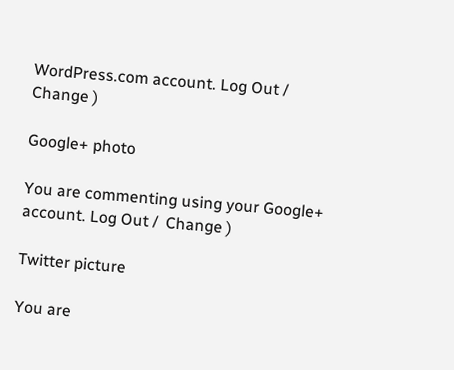WordPress.com account. Log Out /  Change )

Google+ photo

You are commenting using your Google+ account. Log Out /  Change )

Twitter picture

You are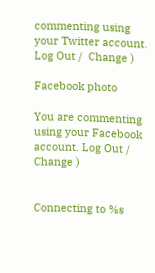commenting using your Twitter account. Log Out /  Change )

Facebook photo

You are commenting using your Facebook account. Log Out /  Change )


Connecting to %s